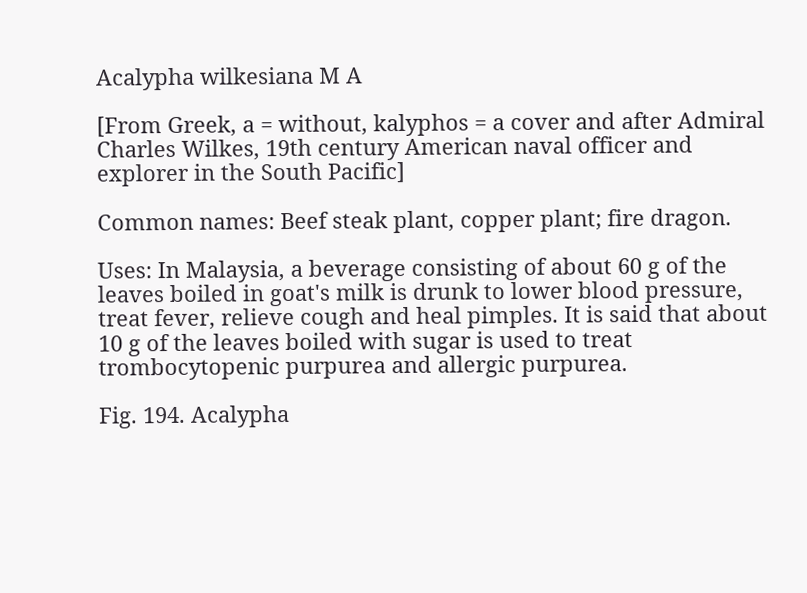Acalypha wilkesiana M A

[From Greek, a = without, kalyphos = a cover and after Admiral Charles Wilkes, 19th century American naval officer and explorer in the South Pacific]

Common names: Beef steak plant, copper plant; fire dragon.

Uses: In Malaysia, a beverage consisting of about 60 g of the leaves boiled in goat's milk is drunk to lower blood pressure, treat fever, relieve cough and heal pimples. It is said that about 10 g of the leaves boiled with sugar is used to treat trombocytopenic purpurea and allergic purpurea.

Fig. 194. Acalypha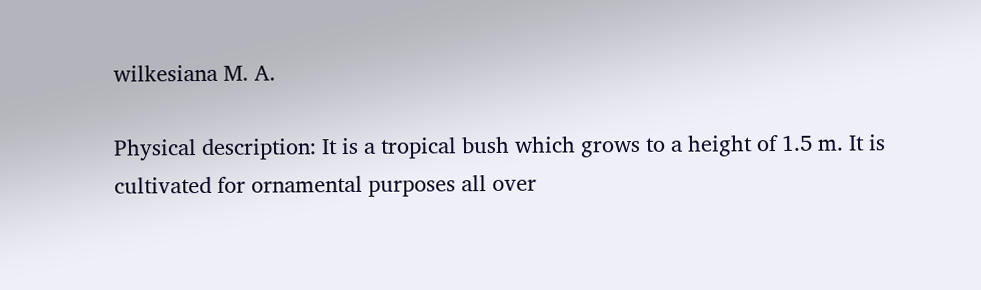wilkesiana M. A.

Physical description: It is a tropical bush which grows to a height of 1.5 m. It is cultivated for ornamental purposes all over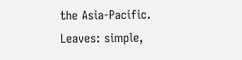the Asia-Pacific. Leaves: simple,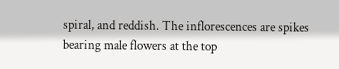spiral, and reddish. The inflorescences are spikes bearing male flowers at the top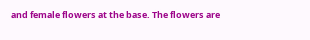and female flowers at the base. The flowers are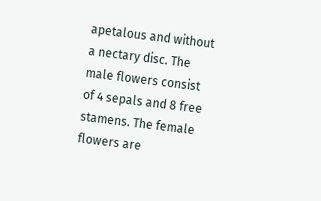apetalous and without a nectary disc. The male flowers consist of 4 sepals and 8 free stamens. The female flowers are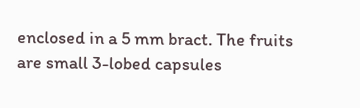enclosed in a 5 mm bract. The fruits are small 3-lobed capsules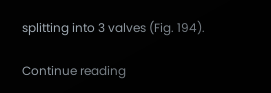splitting into 3 valves (Fig. 194).

Continue reading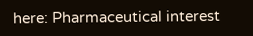here: Pharmaceutical interest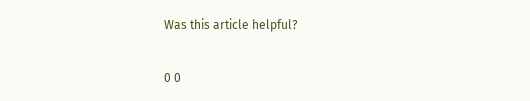Was this article helpful?

0 0